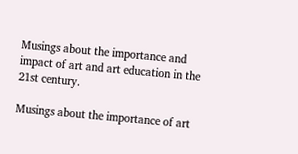Musings about the importance and impact of art and art education in the 21st century.

Musings about the importance of art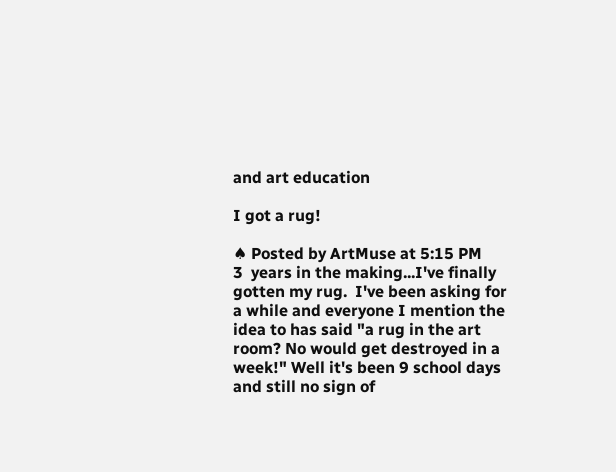and art education

I got a rug!

♠ Posted by ArtMuse at 5:15 PM
3  years in the making...I've finally gotten my rug.  I've been asking for a while and everyone I mention the idea to has said "a rug in the art room? No would get destroyed in a week!" Well it's been 9 school days and still no sign of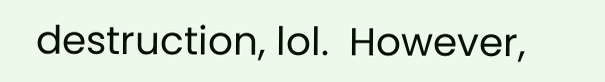destruction, lol.  However,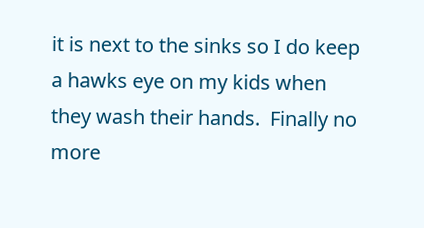it is next to the sinks so I do keep a hawks eye on my kids when they wash their hands.  Finally no more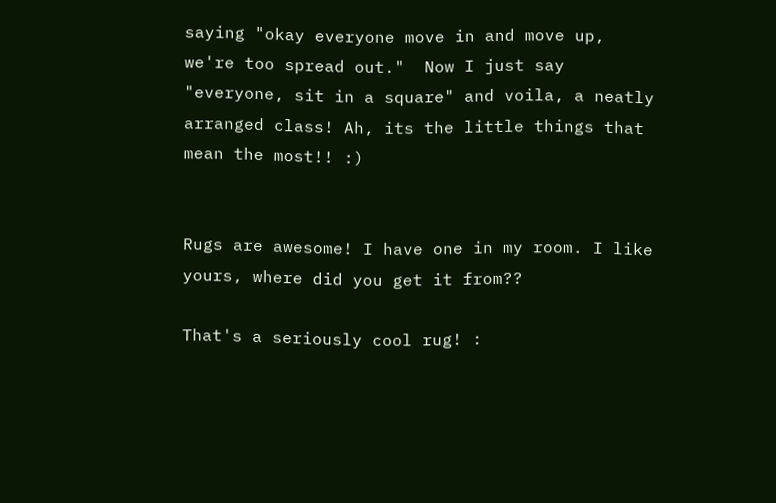saying "okay everyone move in and move up, we're too spread out."  Now I just say "everyone, sit in a square" and voila, a neatly arranged class! Ah, its the little things that mean the most!! :)


Rugs are awesome! I have one in my room. I like yours, where did you get it from??

That's a seriously cool rug! :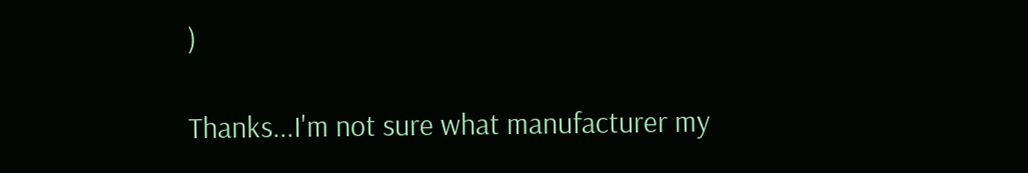)

Thanks...I'm not sure what manufacturer my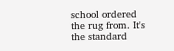school ordered the rug from. It's the standard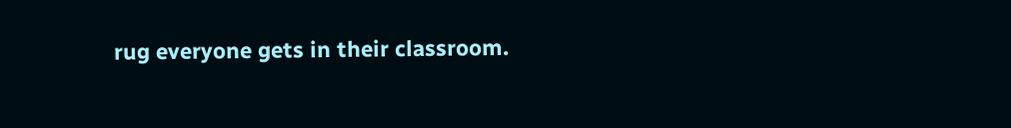rug everyone gets in their classroom.